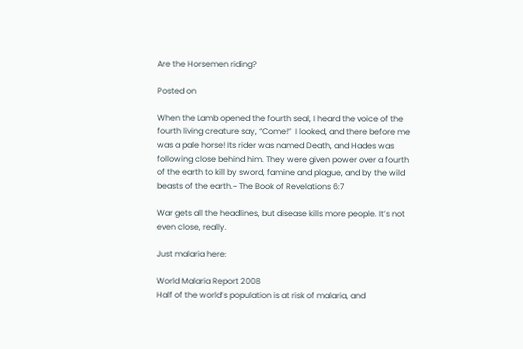Are the Horsemen riding?

Posted on

When the Lamb opened the fourth seal, I heard the voice of the fourth living creature say, “Come!”  I looked, and there before me was a pale horse! Its rider was named Death, and Hades was following close behind him. They were given power over a fourth of the earth to kill by sword, famine and plague, and by the wild beasts of the earth.~ The Book of Revelations 6:7

War gets all the headlines, but disease kills more people. It’s not even close, really.

Just malaria here:

World Malaria Report 2008
Half of the world’s population is at risk of malaria, and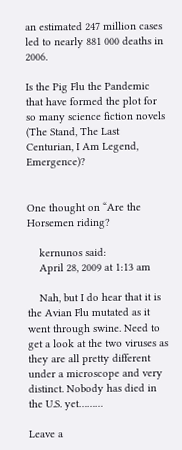an estimated 247 million cases led to nearly 881 000 deaths in 2006.

Is the Pig Flu the Pandemic that have formed the plot for so many science fiction novels (The Stand, The Last Centurian, I Am Legend, Emergence)?


One thought on “Are the Horsemen riding?

    kernunos said:
    April 28, 2009 at 1:13 am

    Nah, but I do hear that it is the Avian Flu mutated as it went through swine. Need to get a look at the two viruses as they are all pretty different under a microscope and very distinct. Nobody has died in the U.S. yet………

Leave a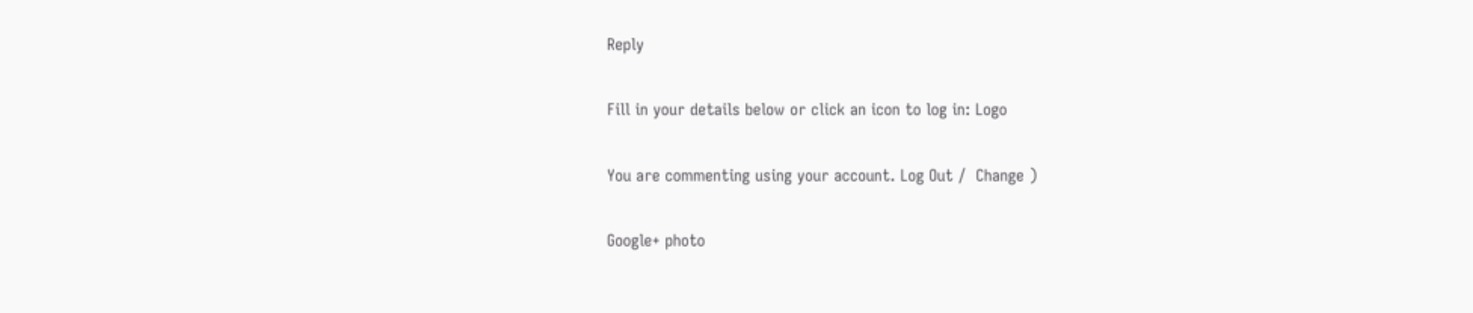Reply

Fill in your details below or click an icon to log in: Logo

You are commenting using your account. Log Out /  Change )

Google+ photo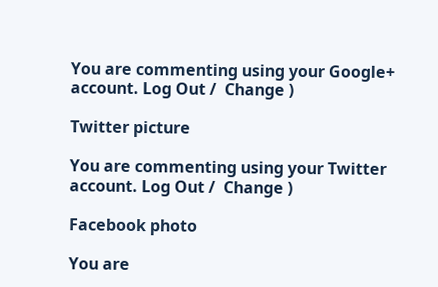You are commenting using your Google+ account. Log Out /  Change )

Twitter picture

You are commenting using your Twitter account. Log Out /  Change )

Facebook photo

You are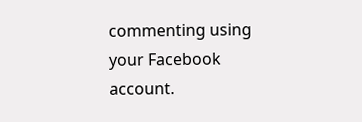commenting using your Facebook account.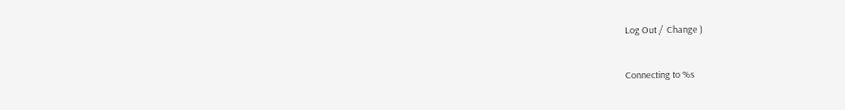Log Out /  Change )


Connecting to %s